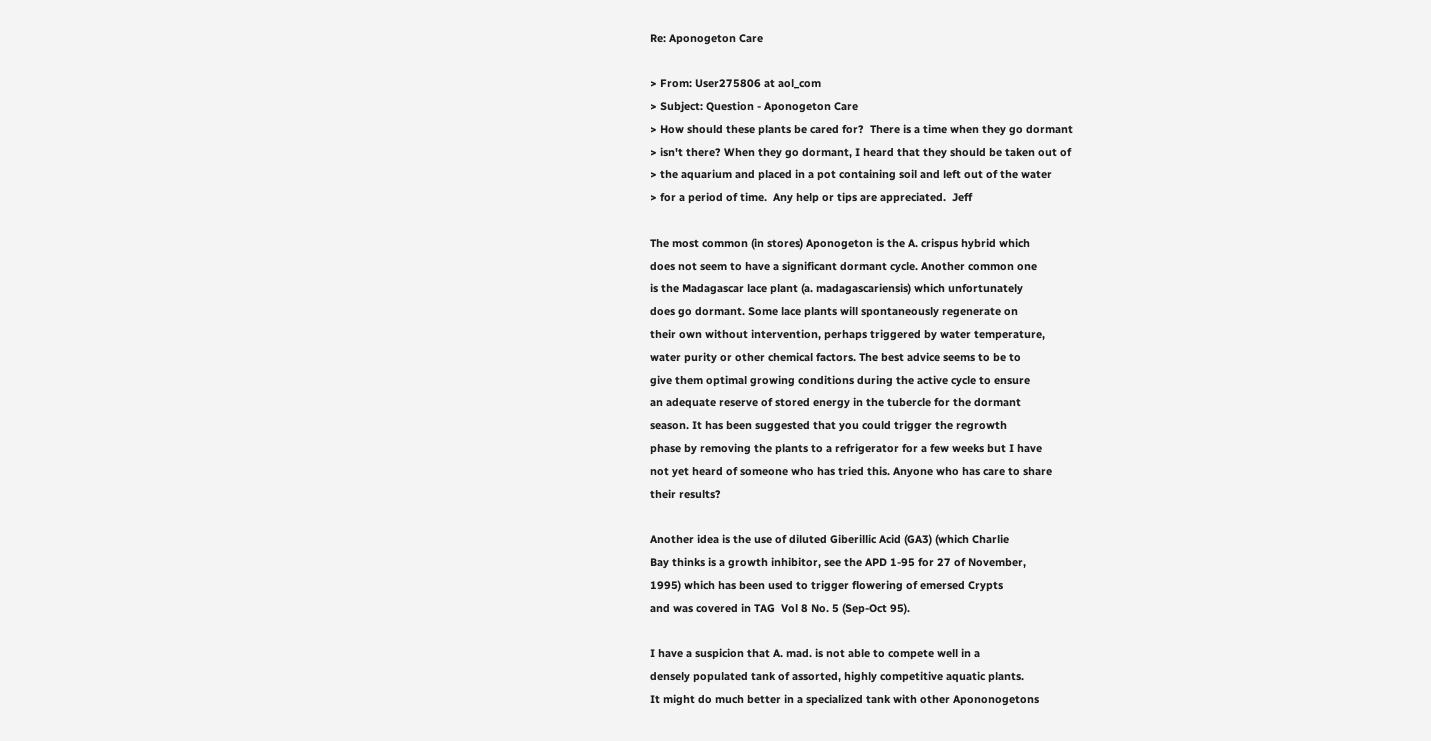Re: Aponogeton Care

> From: User275806 at aol_com
> Subject: Question - Aponogeton Care
> How should these plants be cared for?  There is a time when they go dormant
> isn't there? When they go dormant, I heard that they should be taken out of
> the aquarium and placed in a pot containing soil and left out of the water
> for a period of time.  Any help or tips are appreciated.  Jeff

The most common (in stores) Aponogeton is the A. crispus hybrid which
does not seem to have a significant dormant cycle. Another common one
is the Madagascar lace plant (a. madagascariensis) which unfortunately
does go dormant. Some lace plants will spontaneously regenerate on
their own without intervention, perhaps triggered by water temperature,
water purity or other chemical factors. The best advice seems to be to
give them optimal growing conditions during the active cycle to ensure
an adequate reserve of stored energy in the tubercle for the dormant
season. It has been suggested that you could trigger the regrowth
phase by removing the plants to a refrigerator for a few weeks but I have
not yet heard of someone who has tried this. Anyone who has care to share
their results?

Another idea is the use of diluted Giberillic Acid (GA3) (which Charlie
Bay thinks is a growth inhibitor, see the APD 1-95 for 27 of November,
1995) which has been used to trigger flowering of emersed Crypts
and was covered in TAG  Vol 8 No. 5 (Sep-Oct 95).

I have a suspicion that A. mad. is not able to compete well in a
densely populated tank of assorted, highly competitive aquatic plants.
It might do much better in a specialized tank with other Apononogetons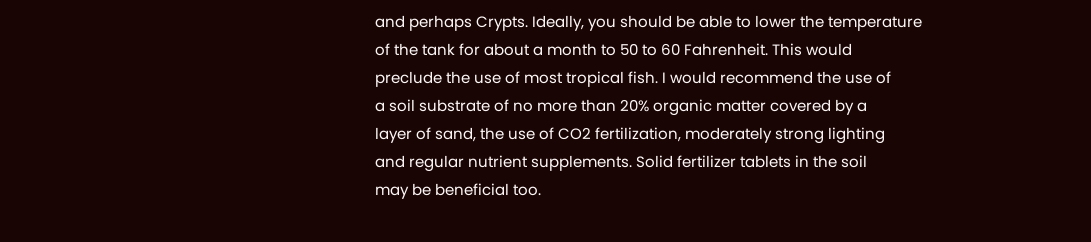and perhaps Crypts. Ideally, you should be able to lower the temperature
of the tank for about a month to 50 to 60 Fahrenheit. This would
preclude the use of most tropical fish. I would recommend the use of
a soil substrate of no more than 20% organic matter covered by a
layer of sand, the use of CO2 fertilization, moderately strong lighting
and regular nutrient supplements. Solid fertilizer tablets in the soil
may be beneficial too.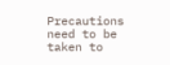Precautions need to be taken to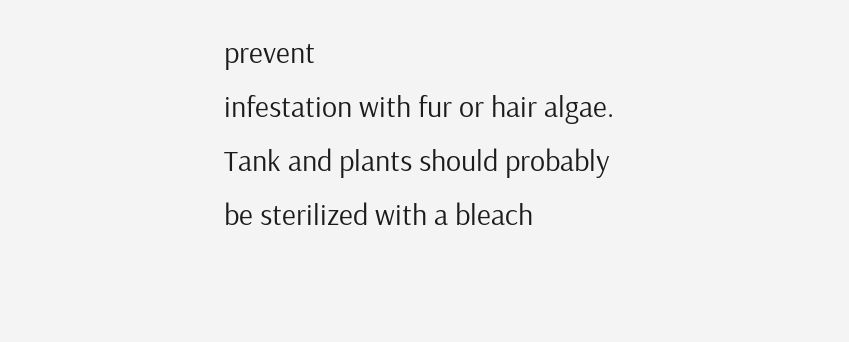prevent
infestation with fur or hair algae. Tank and plants should probably
be sterilized with a bleach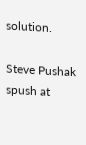solution.

Steve Pushak           spush at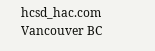hcsd_hac.com      Vancouver BC